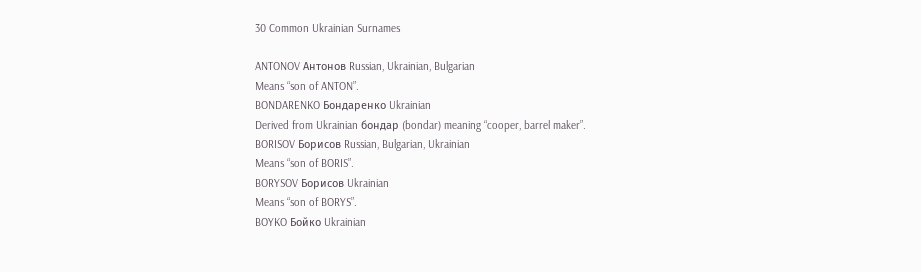30 Common Ukrainian Surnames

ANTONOV Антонов Russian, Ukrainian, Bulgarian
Means “son of ANTON”.
BONDARENKO Бондаренко Ukrainian
Derived from Ukrainian бондар (bondar) meaning “cooper, barrel maker”.
BORISOV Борисов Russian, Bulgarian, Ukrainian
Means “son of BORIS”.
BORYSOV Борисов Ukrainian
Means “son of BORYS”.
BOYKO Бойко Ukrainian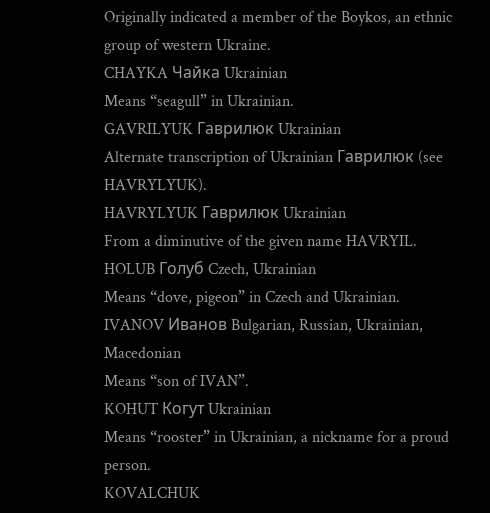Originally indicated a member of the Boykos, an ethnic group of western Ukraine.
CHAYKA Чайка Ukrainian
Means “seagull” in Ukrainian.
GAVRILYUK Гаврилюк Ukrainian
Alternate transcription of Ukrainian Гаврилюк (see HAVRYLYUK).
HAVRYLYUK Гаврилюк Ukrainian
From a diminutive of the given name HAVRYIL.
HOLUB Голуб Czech, Ukrainian
Means “dove, pigeon” in Czech and Ukrainian.
IVANOV Иванов Bulgarian, Russian, Ukrainian, Macedonian
Means “son of IVAN”.
KOHUT Когут Ukrainian
Means “rooster” in Ukrainian, a nickname for a proud person.
KOVALCHUK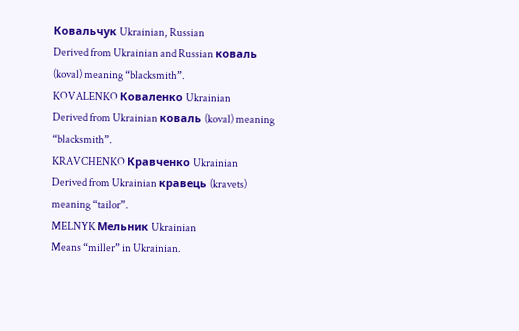Ковальчук Ukrainian, Russian
Derived from Ukrainian and Russian коваль (koval) meaning “blacksmith”.
KOVALENKO Коваленко Ukrainian
Derived from Ukrainian коваль (koval) meaning “blacksmith”.
KRAVCHENKO Кравченко Ukrainian
Derived from Ukrainian кравець (kravets) meaning “tailor”.
MELNYK Мельник Ukrainian
Means “miller” in Ukrainian.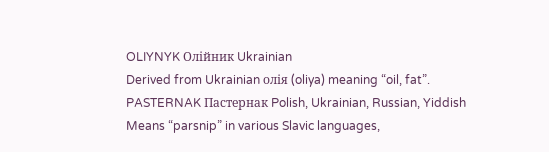OLIYNYK Олійник Ukrainian
Derived from Ukrainian олія (oliya) meaning “oil, fat”.
PASTERNAK Пастернак Polish, Ukrainian, Russian, Yiddish
Means “parsnip” in various Slavic languages,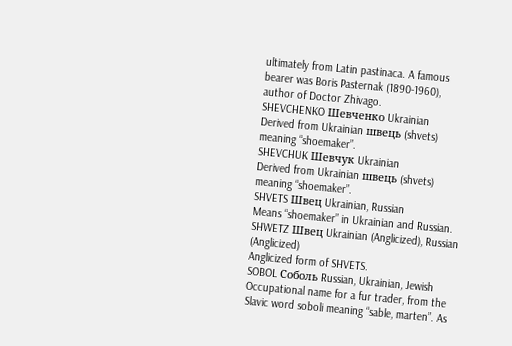ultimately from Latin pastinaca. A famous bearer was Boris Pasternak (1890-1960), author of Doctor Zhivago.
SHEVCHENKO Шевченко Ukrainian
Derived from Ukrainian швець (shvets) meaning “shoemaker”.
SHEVCHUK Шевчук Ukrainian
Derived from Ukrainian швець (shvets) meaning “shoemaker”.
SHVETS Швец Ukrainian, Russian
Means “shoemaker” in Ukrainian and Russian.
SHWETZ Швец Ukrainian (Anglicized), Russian (Anglicized)
Anglicized form of SHVETS.
SOBOL Соболь Russian, Ukrainian, Jewish
Occupational name for a fur trader, from the Slavic word soboli meaning “sable, marten”. As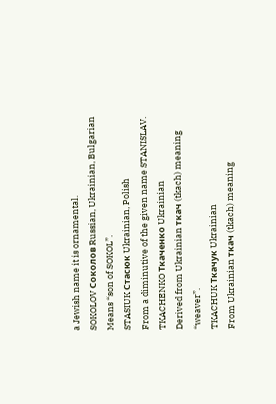a Jewish name it is ornamental.
SOKOLOV Соколов Russian, Ukrainian, Bulgarian
Means “son of SOKOL”.
STASIUK Стасюк Ukrainian, Polish
From a diminutive of the given name STANISLAV.
TKACHENKO Ткаченко Ukrainian
Derived from Ukrainian ткач (tkach) meaning “weaver”.
TKACHUK Ткачук Ukrainian
From Ukrainian ткач (tkach) meaning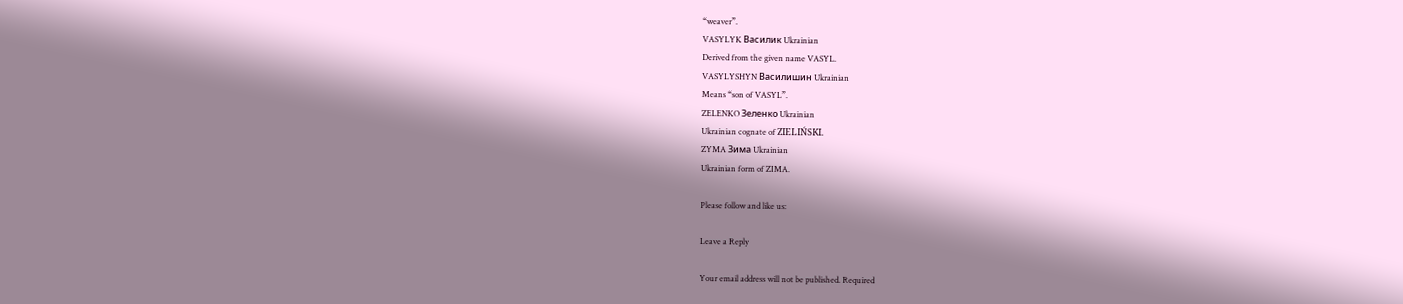“weaver”.
VASYLYK Василик Ukrainian
Derived from the given name VASYL.
VASYLYSHYN Василишин Ukrainian
Means “son of VASYL”.
ZELENKO Зеленко Ukrainian
Ukrainian cognate of ZIELIŃSKI.
ZYMA Зима Ukrainian
Ukrainian form of ZIMA.

Please follow and like us:

Leave a Reply

Your email address will not be published. Required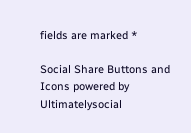fields are marked *

Social Share Buttons and Icons powered by Ultimatelysocial